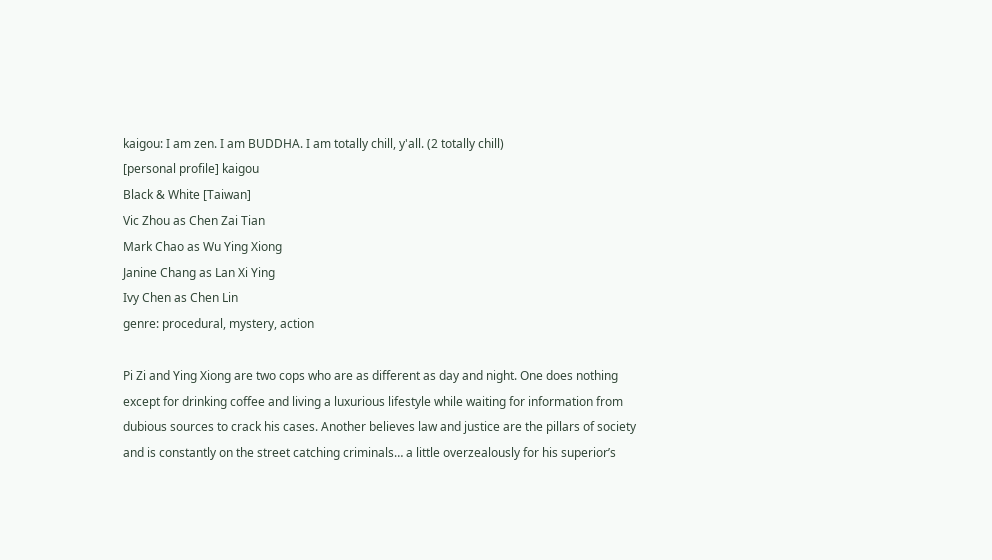kaigou: I am zen. I am BUDDHA. I am totally chill, y'all. (2 totally chill)
[personal profile] kaigou
Black & White [Taiwan]
Vic Zhou as Chen Zai Tian
Mark Chao as Wu Ying Xiong
Janine Chang as Lan Xi Ying
Ivy Chen as Chen Lin
genre: procedural, mystery, action

Pi Zi and Ying Xiong are two cops who are as different as day and night. One does nothing except for drinking coffee and living a luxurious lifestyle while waiting for information from dubious sources to crack his cases. Another believes law and justice are the pillars of society and is constantly on the street catching criminals… a little overzealously for his superior’s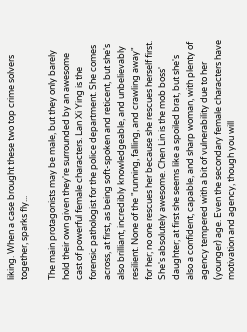liking. When a case brought these two top crime solvers together, sparks fly...

The main protagonists may be male, but they only barely hold their own given they're surrounded by an awesome cast of powerful female characters. Lan Xi Ying is the forensic pathologist for the police department. She comes across, at first, as being soft-spoken and reticent, but she's also brilliant, incredibly knowledgeable, and unbelievably resilient. None of the "running, falling, and crawling away" for her; no one rescues her because she rescues herself first. She's absolutely awesome. Chen Lin is the mob boss' daughter; at first she seems like a spoiled brat, but she's also a confident, capable, and sharp woman, with plenty of agency tempered with a bit of vulnerability due to her (younger) age. Even the secondary female characters have motivation and agency, though you will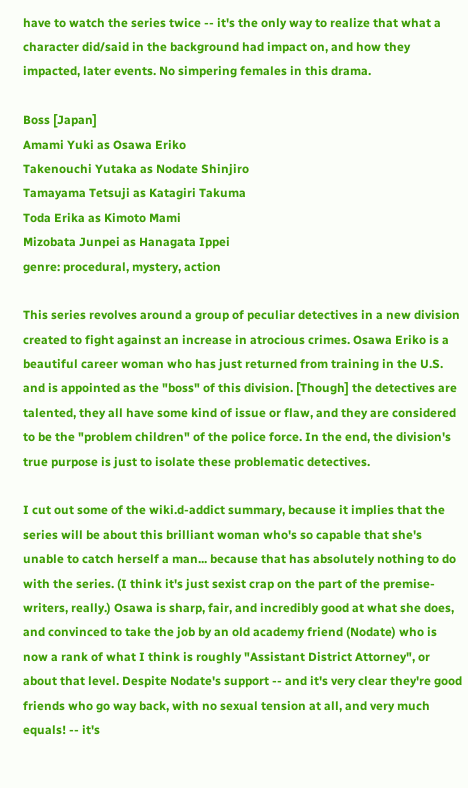have to watch the series twice -- it's the only way to realize that what a character did/said in the background had impact on, and how they impacted, later events. No simpering females in this drama.

Boss [Japan]
Amami Yuki as Osawa Eriko
Takenouchi Yutaka as Nodate Shinjiro
Tamayama Tetsuji as Katagiri Takuma
Toda Erika as Kimoto Mami
Mizobata Junpei as Hanagata Ippei
genre: procedural, mystery, action

This series revolves around a group of peculiar detectives in a new division created to fight against an increase in atrocious crimes. Osawa Eriko is a beautiful career woman who has just returned from training in the U.S. and is appointed as the "boss" of this division. [Though] the detectives are talented, they all have some kind of issue or flaw, and they are considered to be the "problem children" of the police force. In the end, the division's true purpose is just to isolate these problematic detectives.

I cut out some of the wiki.d-addict summary, because it implies that the series will be about this brilliant woman who's so capable that she's unable to catch herself a man... because that has absolutely nothing to do with the series. (I think it's just sexist crap on the part of the premise-writers, really.) Osawa is sharp, fair, and incredibly good at what she does, and convinced to take the job by an old academy friend (Nodate) who is now a rank of what I think is roughly "Assistant District Attorney", or about that level. Despite Nodate's support -- and it's very clear they're good friends who go way back, with no sexual tension at all, and very much equals! -- it's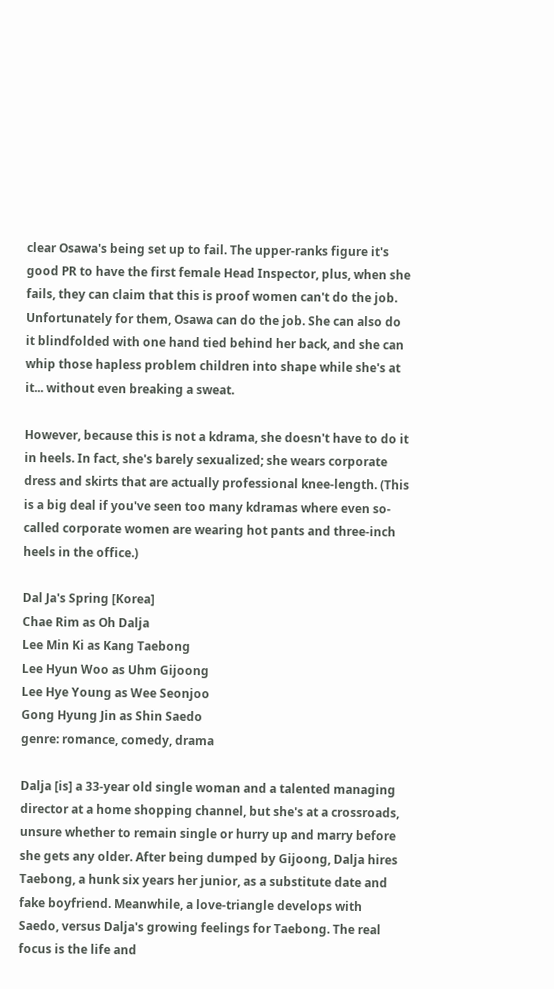clear Osawa's being set up to fail. The upper-ranks figure it's good PR to have the first female Head Inspector, plus, when she fails, they can claim that this is proof women can't do the job. Unfortunately for them, Osawa can do the job. She can also do it blindfolded with one hand tied behind her back, and she can whip those hapless problem children into shape while she's at it... without even breaking a sweat.

However, because this is not a kdrama, she doesn't have to do it in heels. In fact, she's barely sexualized; she wears corporate dress and skirts that are actually professional knee-length. (This is a big deal if you've seen too many kdramas where even so-called corporate women are wearing hot pants and three-inch heels in the office.)

Dal Ja's Spring [Korea]
Chae Rim as Oh Dalja
Lee Min Ki as Kang Taebong
Lee Hyun Woo as Uhm Gijoong
Lee Hye Young as Wee Seonjoo
Gong Hyung Jin as Shin Saedo
genre: romance, comedy, drama

Dalja [is] a 33-year old single woman and a talented managing director at a home shopping channel, but she's at a crossroads, unsure whether to remain single or hurry up and marry before she gets any older. After being dumped by Gijoong, Dalja hires Taebong, a hunk six years her junior, as a substitute date and fake boyfriend. Meanwhile, a love-triangle develops with Saedo, versus Dalja's growing feelings for Taebong. The real focus is the life and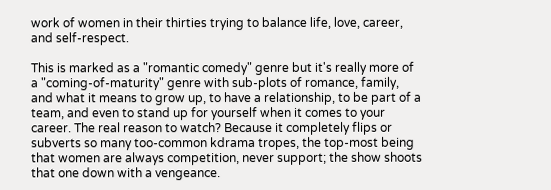work of women in their thirties trying to balance life, love, career, and self-respect.

This is marked as a "romantic comedy" genre but it's really more of a "coming-of-maturity" genre with sub-plots of romance, family, and what it means to grow up, to have a relationship, to be part of a team, and even to stand up for yourself when it comes to your career. The real reason to watch? Because it completely flips or subverts so many too-common kdrama tropes, the top-most being that women are always competition, never support; the show shoots that one down with a vengeance.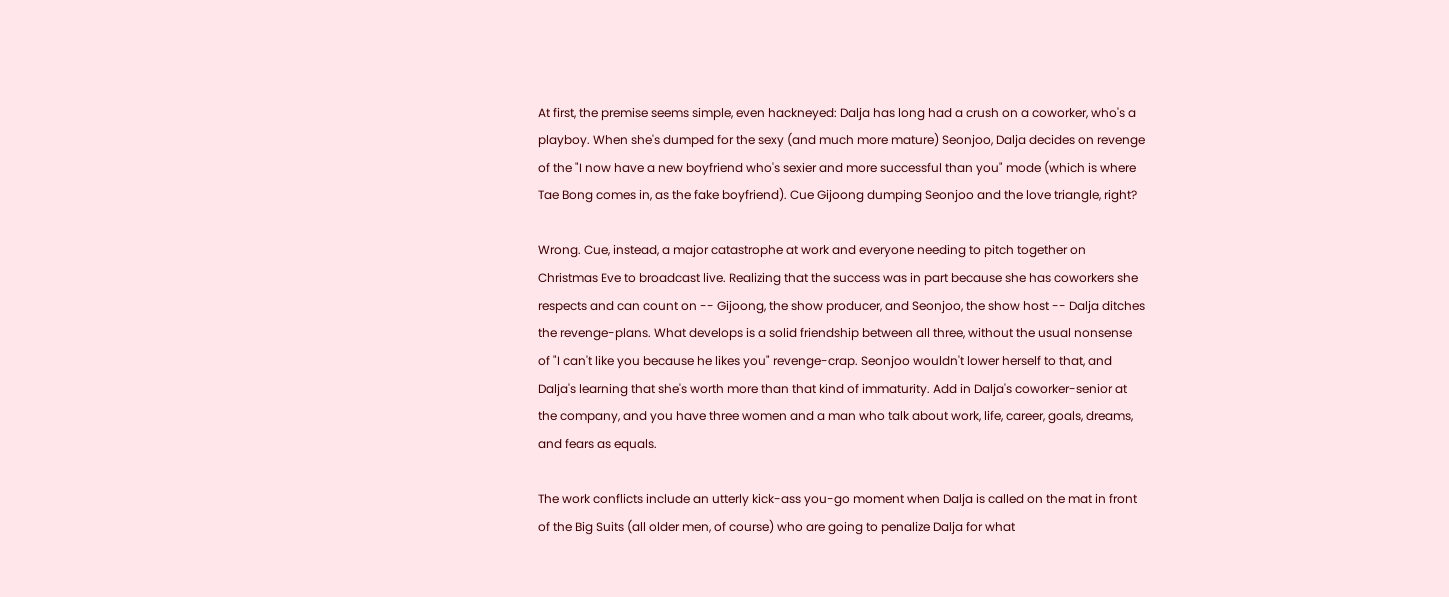At first, the premise seems simple, even hackneyed: Dalja has long had a crush on a coworker, who's a playboy. When she's dumped for the sexy (and much more mature) Seonjoo, Dalja decides on revenge of the "I now have a new boyfriend who's sexier and more successful than you" mode (which is where Tae Bong comes in, as the fake boyfriend). Cue Gijoong dumping Seonjoo and the love triangle, right?

Wrong. Cue, instead, a major catastrophe at work and everyone needing to pitch together on Christmas Eve to broadcast live. Realizing that the success was in part because she has coworkers she respects and can count on -- Gijoong, the show producer, and Seonjoo, the show host -- Dalja ditches the revenge-plans. What develops is a solid friendship between all three, without the usual nonsense of "I can't like you because he likes you" revenge-crap. Seonjoo wouldn't lower herself to that, and Dalja's learning that she's worth more than that kind of immaturity. Add in Dalja's coworker-senior at the company, and you have three women and a man who talk about work, life, career, goals, dreams, and fears as equals.

The work conflicts include an utterly kick-ass you-go moment when Dalja is called on the mat in front of the Big Suits (all older men, of course) who are going to penalize Dalja for what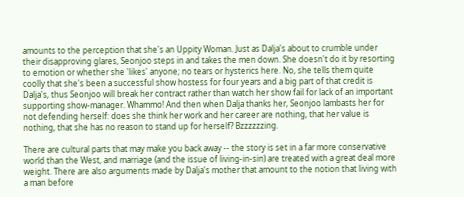amounts to the perception that she's an Uppity Woman. Just as Dalja's about to crumble under their disapproving glares, Seonjoo steps in and takes the men down. She doesn't do it by resorting to emotion or whether she 'likes' anyone; no tears or hysterics here. No, she tells them quite coolly that she's been a successful show hostess for four years and a big part of that credit is Dalja's, thus Seonjoo will break her contract rather than watch her show fail for lack of an important supporting show-manager. Whammo! And then when Dalja thanks her, Seonjoo lambasts her for not defending herself: does she think her work and her career are nothing, that her value is nothing, that she has no reason to stand up for herself? Bzzzzzzing.

There are cultural parts that may make you back away -- the story is set in a far more conservative world than the West, and marriage (and the issue of living-in-sin) are treated with a great deal more weight. There are also arguments made by Dalja's mother that amount to the notion that living with a man before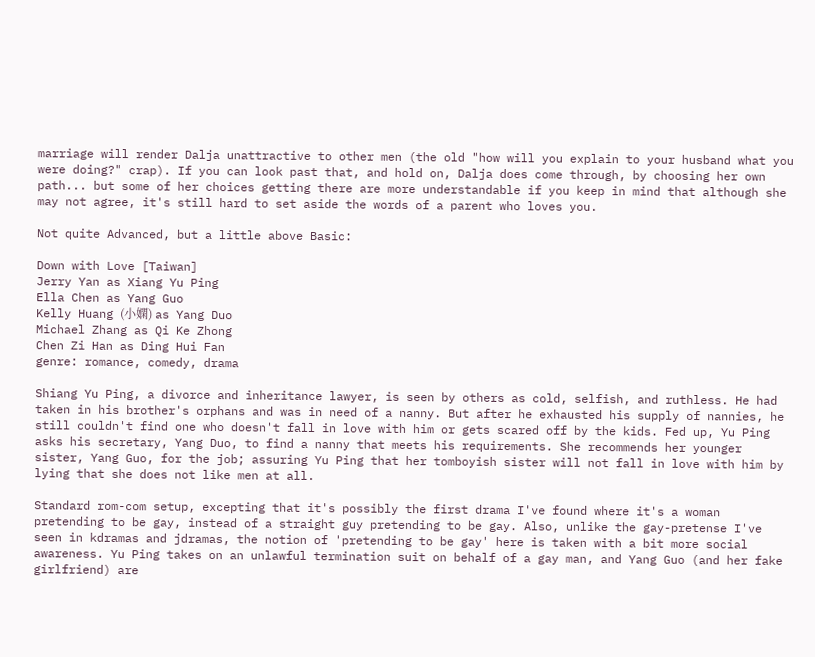marriage will render Dalja unattractive to other men (the old "how will you explain to your husband what you were doing?" crap). If you can look past that, and hold on, Dalja does come through, by choosing her own path... but some of her choices getting there are more understandable if you keep in mind that although she may not agree, it's still hard to set aside the words of a parent who loves you.

Not quite Advanced, but a little above Basic:

Down with Love [Taiwan]
Jerry Yan as Xiang Yu Ping
Ella Chen as Yang Guo
Kelly Huang (小嫻) as Yang Duo
Michael Zhang as Qi Ke Zhong
Chen Zi Han as Ding Hui Fan
genre: romance, comedy, drama

Shiang Yu Ping, a divorce and inheritance lawyer, is seen by others as cold, selfish, and ruthless. He had taken in his brother's orphans and was in need of a nanny. But after he exhausted his supply of nannies, he still couldn't find one who doesn't fall in love with him or gets scared off by the kids. Fed up, Yu Ping asks his secretary, Yang Duo, to find a nanny that meets his requirements. She recommends her younger sister, Yang Guo, for the job; assuring Yu Ping that her tomboyish sister will not fall in love with him by lying that she does not like men at all.

Standard rom-com setup, excepting that it's possibly the first drama I've found where it's a woman pretending to be gay, instead of a straight guy pretending to be gay. Also, unlike the gay-pretense I've seen in kdramas and jdramas, the notion of 'pretending to be gay' here is taken with a bit more social awareness. Yu Ping takes on an unlawful termination suit on behalf of a gay man, and Yang Guo (and her fake girlfriend) are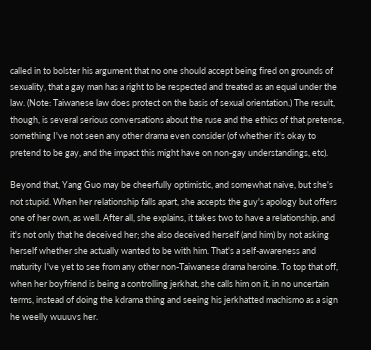called in to bolster his argument that no one should accept being fired on grounds of sexuality, that a gay man has a right to be respected and treated as an equal under the law. (Note: Taiwanese law does protect on the basis of sexual orientation.) The result, though, is several serious conversations about the ruse and the ethics of that pretense, something I've not seen any other drama even consider (of whether it's okay to pretend to be gay, and the impact this might have on non-gay understandings, etc).

Beyond that, Yang Guo may be cheerfully optimistic, and somewhat naive, but she's not stupid. When her relationship falls apart, she accepts the guy's apology but offers one of her own, as well. After all, she explains, it takes two to have a relationship, and it's not only that he deceived her; she also deceived herself (and him) by not asking herself whether she actually wanted to be with him. That's a self-awareness and maturity I've yet to see from any other non-Taiwanese drama heroine. To top that off, when her boyfriend is being a controlling jerkhat, she calls him on it, in no uncertain terms, instead of doing the kdrama thing and seeing his jerkhatted machismo as a sign he weelly wuuuvs her.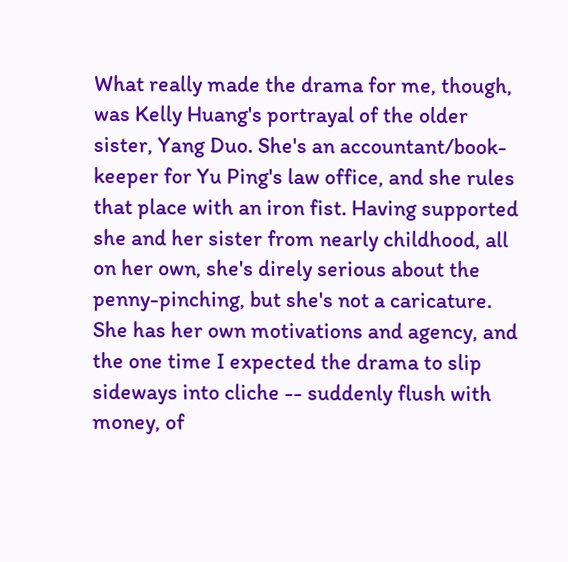What really made the drama for me, though, was Kelly Huang's portrayal of the older sister, Yang Duo. She's an accountant/book-keeper for Yu Ping's law office, and she rules that place with an iron fist. Having supported she and her sister from nearly childhood, all on her own, she's direly serious about the penny-pinching, but she's not a caricature. She has her own motivations and agency, and the one time I expected the drama to slip sideways into cliche -- suddenly flush with money, of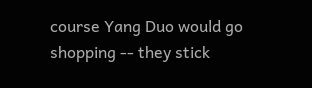course Yang Duo would go shopping -- they stick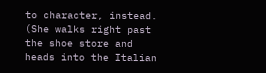to character, instead. (She walks right past the shoe store and heads into the Italian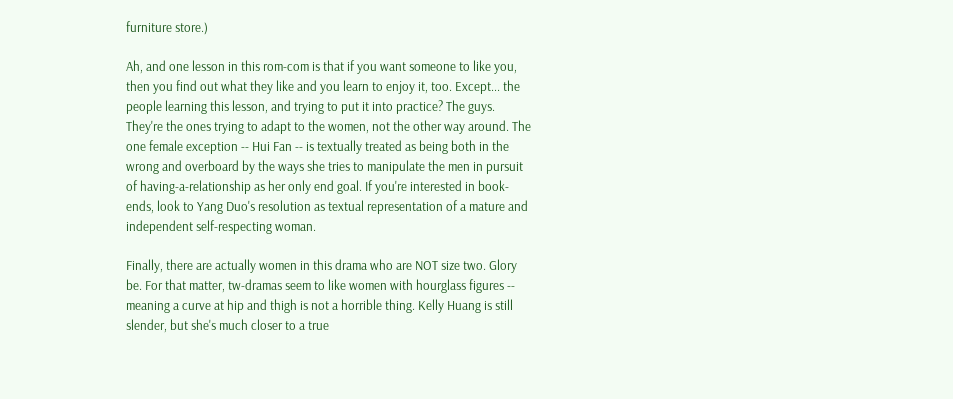furniture store.)

Ah, and one lesson in this rom-com is that if you want someone to like you, then you find out what they like and you learn to enjoy it, too. Except... the people learning this lesson, and trying to put it into practice? The guys. They're the ones trying to adapt to the women, not the other way around. The one female exception -- Hui Fan -- is textually treated as being both in the wrong and overboard by the ways she tries to manipulate the men in pursuit of having-a-relationship as her only end goal. If you're interested in book-ends, look to Yang Duo's resolution as textual representation of a mature and independent self-respecting woman.

Finally, there are actually women in this drama who are NOT size two. Glory be. For that matter, tw-dramas seem to like women with hourglass figures -- meaning a curve at hip and thigh is not a horrible thing. Kelly Huang is still slender, but she's much closer to a true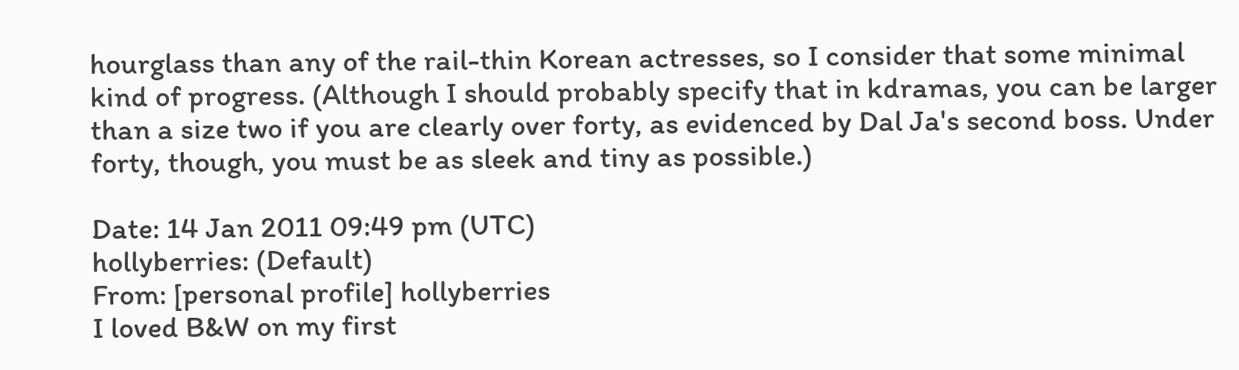hourglass than any of the rail-thin Korean actresses, so I consider that some minimal kind of progress. (Although I should probably specify that in kdramas, you can be larger than a size two if you are clearly over forty, as evidenced by Dal Ja's second boss. Under forty, though, you must be as sleek and tiny as possible.)

Date: 14 Jan 2011 09:49 pm (UTC)
hollyberries: (Default)
From: [personal profile] hollyberries
I loved B&W on my first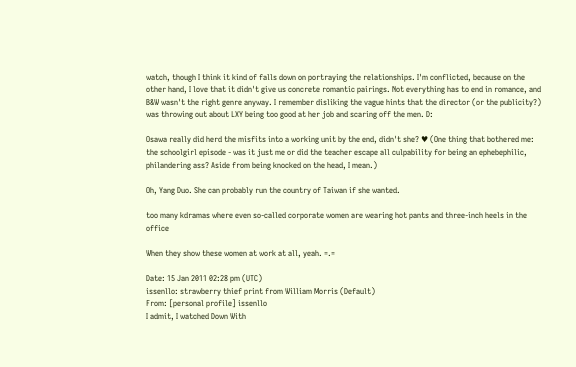watch, though I think it kind of falls down on portraying the relationships. I'm conflicted, because on the other hand, I love that it didn't give us concrete romantic pairings. Not everything has to end in romance, and B&W wasn't the right genre anyway. I remember disliking the vague hints that the director (or the publicity?) was throwing out about LXY being too good at her job and scaring off the men. D:

Osawa really did herd the misfits into a working unit by the end, didn't she? ♥ (One thing that bothered me: the schoolgirl episode - was it just me or did the teacher escape all culpability for being an ephebephilic, philandering ass? Aside from being knocked on the head, I mean.)

Oh, Yang Duo. She can probably run the country of Taiwan if she wanted.

too many kdramas where even so-called corporate women are wearing hot pants and three-inch heels in the office

When they show these women at work at all, yeah. =.=

Date: 15 Jan 2011 02:28 pm (UTC)
issenllo: strawberry thief print from William Morris (Default)
From: [personal profile] issenllo
I admit, I watched Down With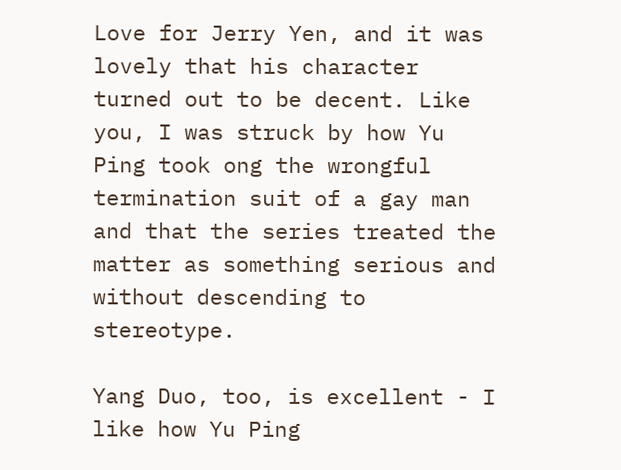Love for Jerry Yen, and it was lovely that his character turned out to be decent. Like you, I was struck by how Yu Ping took ong the wrongful termination suit of a gay man and that the series treated the matter as something serious and without descending to stereotype.

Yang Duo, too, is excellent - I like how Yu Ping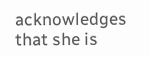acknowledges that she is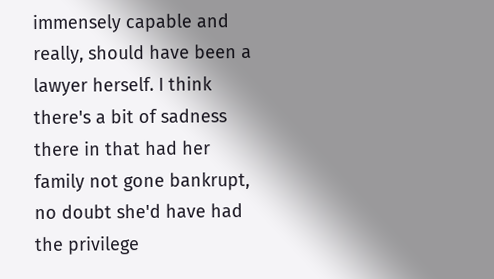immensely capable and really, should have been a lawyer herself. I think there's a bit of sadness there in that had her family not gone bankrupt, no doubt she'd have had the privilege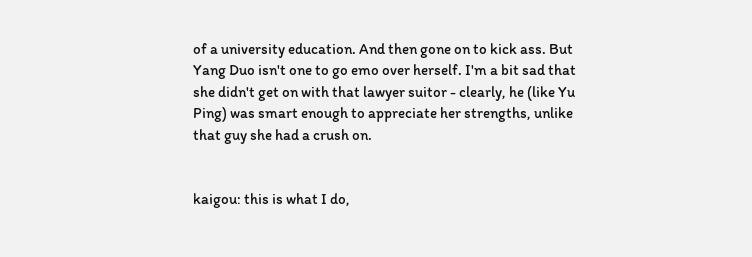of a university education. And then gone on to kick ass. But Yang Duo isn't one to go emo over herself. I'm a bit sad that she didn't get on with that lawyer suitor - clearly, he (like Yu Ping) was smart enough to appreciate her strengths, unlike that guy she had a crush on.


kaigou: this is what I do,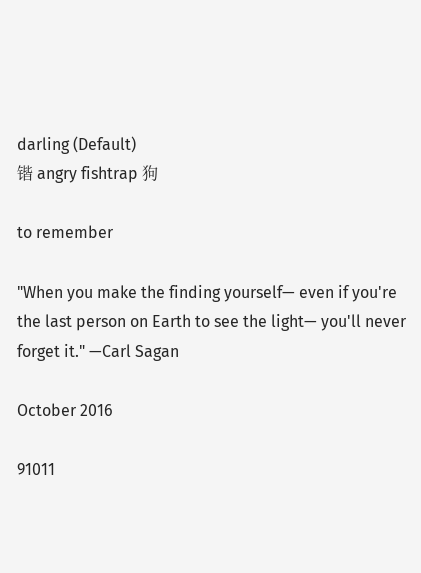darling (Default)
锴 angry fishtrap 狗

to remember

"When you make the finding yourself— even if you're the last person on Earth to see the light— you'll never forget it." —Carl Sagan

October 2016

91011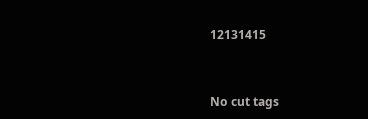12131415


No cut tags